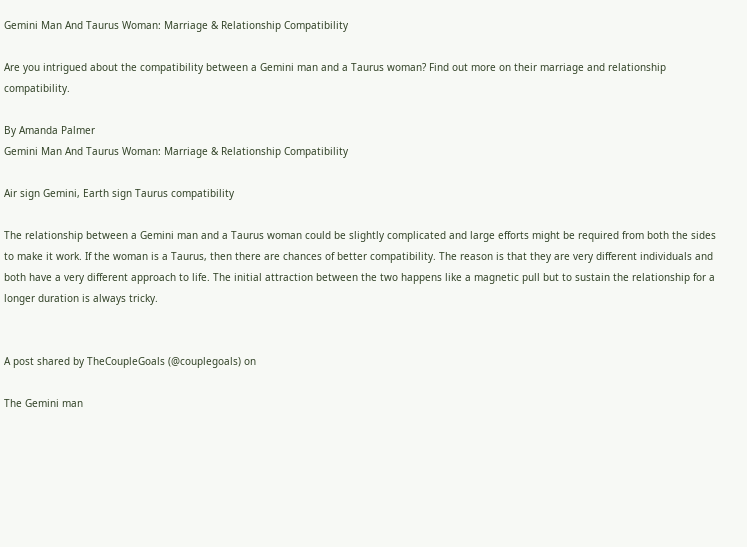Gemini Man And Taurus Woman: Marriage & Relationship Compatibility

Are you intrigued about the compatibility between a Gemini man and a Taurus woman? Find out more on their marriage and relationship compatibility.

By Amanda Palmer
Gemini Man And Taurus Woman: Marriage & Relationship Compatibility

Air sign Gemini, Earth sign Taurus compatibility

The relationship between a Gemini man and a Taurus woman could be slightly complicated and large efforts might be required from both the sides to make it work. If the woman is a Taurus, then there are chances of better compatibility. The reason is that they are very different individuals and both have a very different approach to life. The initial attraction between the two happens like a magnetic pull but to sustain the relationship for a longer duration is always tricky.


A post shared by TheCoupleGoals (@couplegoals) on

The Gemini man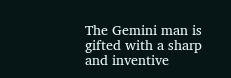The Gemini man is gifted with a sharp and inventive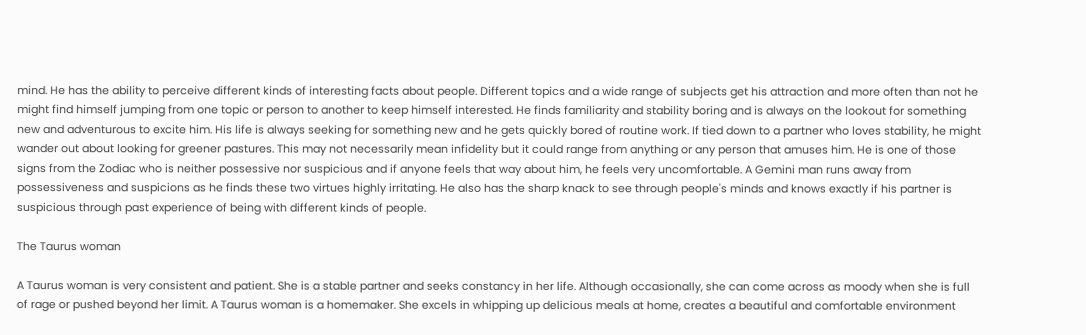mind. He has the ability to perceive different kinds of interesting facts about people. Different topics and a wide range of subjects get his attraction and more often than not he might find himself jumping from one topic or person to another to keep himself interested. He finds familiarity and stability boring and is always on the lookout for something new and adventurous to excite him. His life is always seeking for something new and he gets quickly bored of routine work. If tied down to a partner who loves stability, he might wander out about looking for greener pastures. This may not necessarily mean infidelity but it could range from anything or any person that amuses him. He is one of those signs from the Zodiac who is neither possessive nor suspicious and if anyone feels that way about him, he feels very uncomfortable. A Gemini man runs away from possessiveness and suspicions as he finds these two virtues highly irritating. He also has the sharp knack to see through people's minds and knows exactly if his partner is suspicious through past experience of being with different kinds of people.

The Taurus woman

A Taurus woman is very consistent and patient. She is a stable partner and seeks constancy in her life. Although occasionally, she can come across as moody when she is full of rage or pushed beyond her limit. A Taurus woman is a homemaker. She excels in whipping up delicious meals at home, creates a beautiful and comfortable environment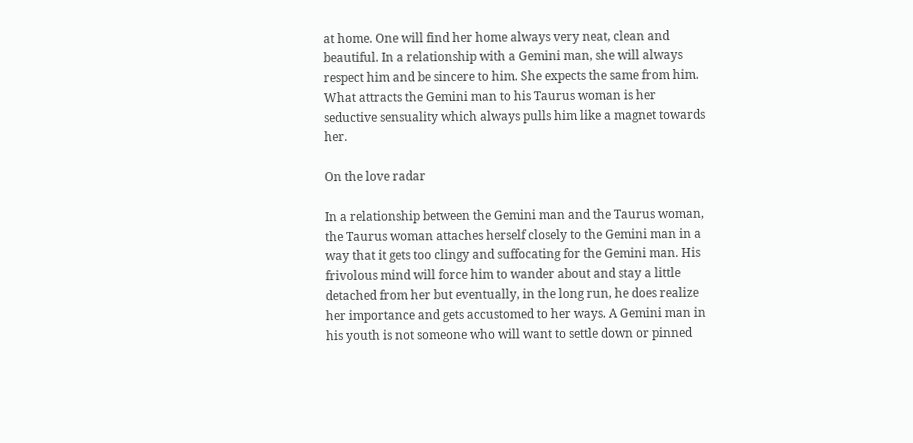at home. One will find her home always very neat, clean and beautiful. In a relationship with a Gemini man, she will always respect him and be sincere to him. She expects the same from him. What attracts the Gemini man to his Taurus woman is her seductive sensuality which always pulls him like a magnet towards her.

On the love radar

In a relationship between the Gemini man and the Taurus woman, the Taurus woman attaches herself closely to the Gemini man in a way that it gets too clingy and suffocating for the Gemini man. His frivolous mind will force him to wander about and stay a little detached from her but eventually, in the long run, he does realize her importance and gets accustomed to her ways. A Gemini man in his youth is not someone who will want to settle down or pinned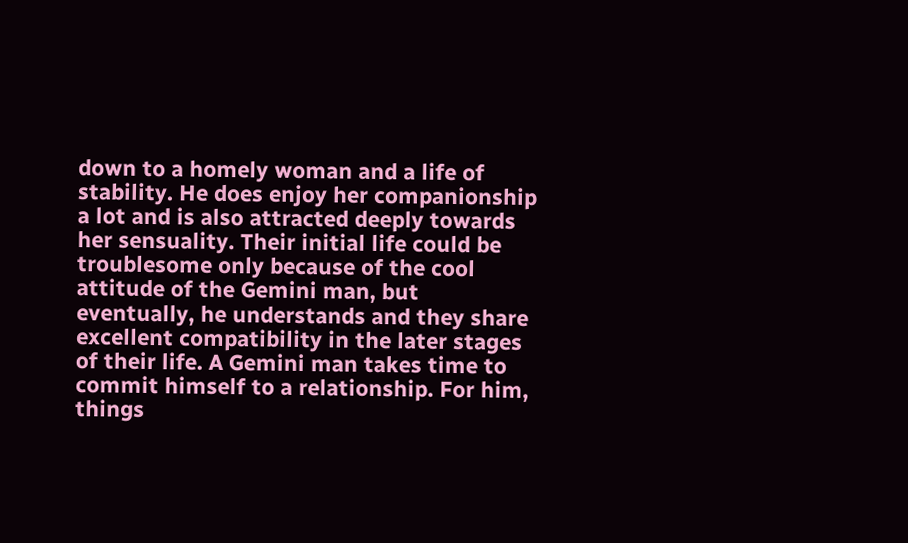down to a homely woman and a life of stability. He does enjoy her companionship a lot and is also attracted deeply towards her sensuality. Their initial life could be troublesome only because of the cool attitude of the Gemini man, but eventually, he understands and they share excellent compatibility in the later stages of their life. A Gemini man takes time to commit himself to a relationship. For him, things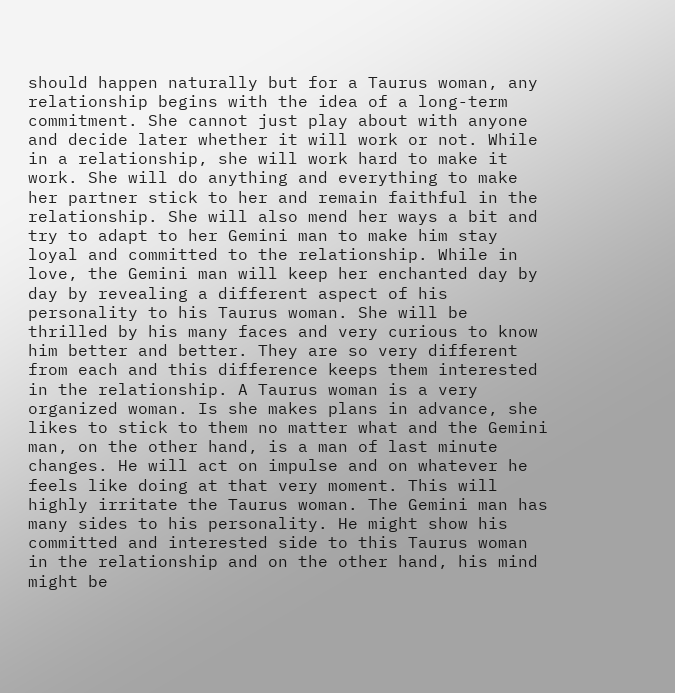should happen naturally but for a Taurus woman, any relationship begins with the idea of a long-term commitment. She cannot just play about with anyone and decide later whether it will work or not. While in a relationship, she will work hard to make it work. She will do anything and everything to make her partner stick to her and remain faithful in the relationship. She will also mend her ways a bit and try to adapt to her Gemini man to make him stay loyal and committed to the relationship. While in love, the Gemini man will keep her enchanted day by day by revealing a different aspect of his personality to his Taurus woman. She will be thrilled by his many faces and very curious to know him better and better. They are so very different from each and this difference keeps them interested in the relationship. A Taurus woman is a very organized woman. Is she makes plans in advance, she likes to stick to them no matter what and the Gemini man, on the other hand, is a man of last minute changes. He will act on impulse and on whatever he feels like doing at that very moment. This will highly irritate the Taurus woman. The Gemini man has many sides to his personality. He might show his committed and interested side to this Taurus woman in the relationship and on the other hand, his mind might be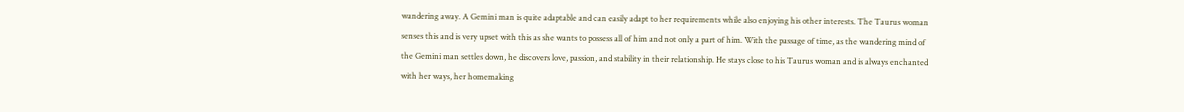wandering away. A Gemini man is quite adaptable and can easily adapt to her requirements while also enjoying his other interests. The Taurus woman senses this and is very upset with this as she wants to possess all of him and not only a part of him. With the passage of time, as the wandering mind of the Gemini man settles down, he discovers love, passion, and stability in their relationship. He stays close to his Taurus woman and is always enchanted with her ways, her homemaking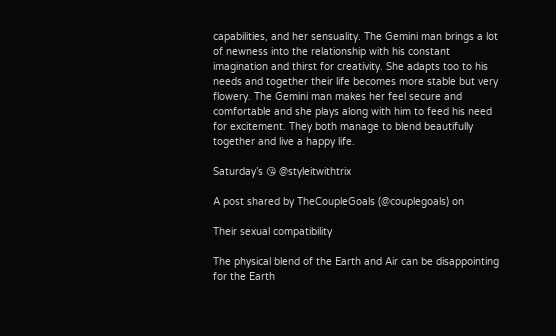capabilities, and her sensuality. The Gemini man brings a lot of newness into the relationship with his constant imagination and thirst for creativity. She adapts too to his needs and together their life becomes more stable but very flowery. The Gemini man makes her feel secure and comfortable and she plays along with him to feed his need for excitement. They both manage to blend beautifully together and live a happy life.

Saturday’s 😘 @styleitwithtrix

A post shared by TheCoupleGoals (@couplegoals) on

Their sexual compatibility

The physical blend of the Earth and Air can be disappointing for the Earth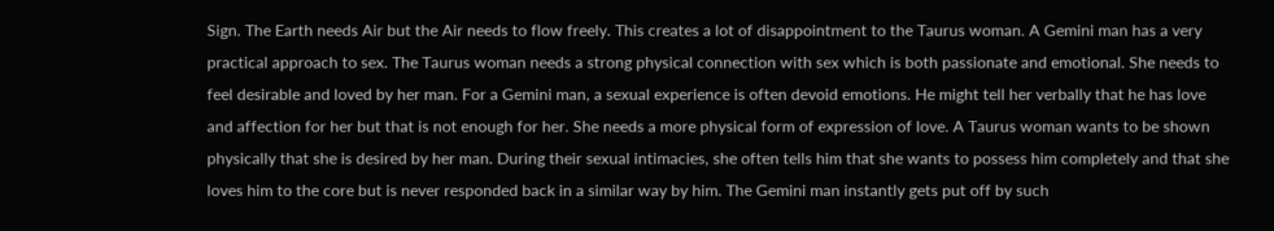Sign. The Earth needs Air but the Air needs to flow freely. This creates a lot of disappointment to the Taurus woman. A Gemini man has a very practical approach to sex. The Taurus woman needs a strong physical connection with sex which is both passionate and emotional. She needs to feel desirable and loved by her man. For a Gemini man, a sexual experience is often devoid emotions. He might tell her verbally that he has love and affection for her but that is not enough for her. She needs a more physical form of expression of love. A Taurus woman wants to be shown physically that she is desired by her man. During their sexual intimacies, she often tells him that she wants to possess him completely and that she loves him to the core but is never responded back in a similar way by him. The Gemini man instantly gets put off by such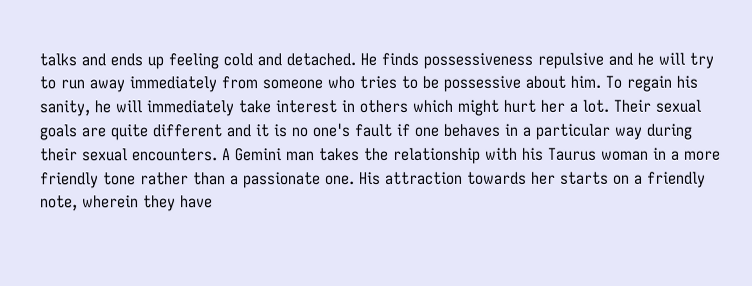talks and ends up feeling cold and detached. He finds possessiveness repulsive and he will try to run away immediately from someone who tries to be possessive about him. To regain his sanity, he will immediately take interest in others which might hurt her a lot. Their sexual goals are quite different and it is no one's fault if one behaves in a particular way during their sexual encounters. A Gemini man takes the relationship with his Taurus woman in a more friendly tone rather than a passionate one. His attraction towards her starts on a friendly note, wherein they have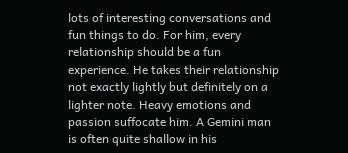lots of interesting conversations and fun things to do. For him, every relationship should be a fun experience. He takes their relationship not exactly lightly but definitely on a lighter note. Heavy emotions and passion suffocate him. A Gemini man is often quite shallow in his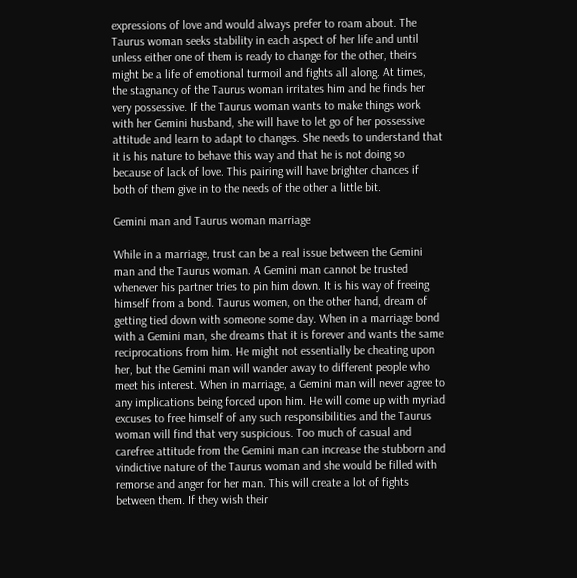expressions of love and would always prefer to roam about. The Taurus woman seeks stability in each aspect of her life and until unless either one of them is ready to change for the other, theirs might be a life of emotional turmoil and fights all along. At times, the stagnancy of the Taurus woman irritates him and he finds her very possessive. If the Taurus woman wants to make things work with her Gemini husband, she will have to let go of her possessive attitude and learn to adapt to changes. She needs to understand that it is his nature to behave this way and that he is not doing so because of lack of love. This pairing will have brighter chances if both of them give in to the needs of the other a little bit.

Gemini man and Taurus woman marriage

While in a marriage, trust can be a real issue between the Gemini man and the Taurus woman. A Gemini man cannot be trusted whenever his partner tries to pin him down. It is his way of freeing himself from a bond. Taurus women, on the other hand, dream of getting tied down with someone some day. When in a marriage bond with a Gemini man, she dreams that it is forever and wants the same reciprocations from him. He might not essentially be cheating upon her, but the Gemini man will wander away to different people who meet his interest. When in marriage, a Gemini man will never agree to any implications being forced upon him. He will come up with myriad excuses to free himself of any such responsibilities and the Taurus woman will find that very suspicious. Too much of casual and carefree attitude from the Gemini man can increase the stubborn and vindictive nature of the Taurus woman and she would be filled with remorse and anger for her man. This will create a lot of fights between them. If they wish their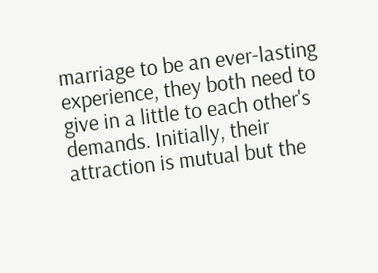marriage to be an ever-lasting experience, they both need to give in a little to each other's demands. Initially, their attraction is mutual but the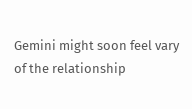Gemini might soon feel vary of the relationship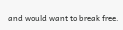and would want to break free.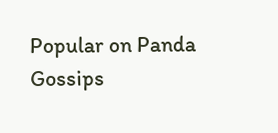Popular on Panda Gossips